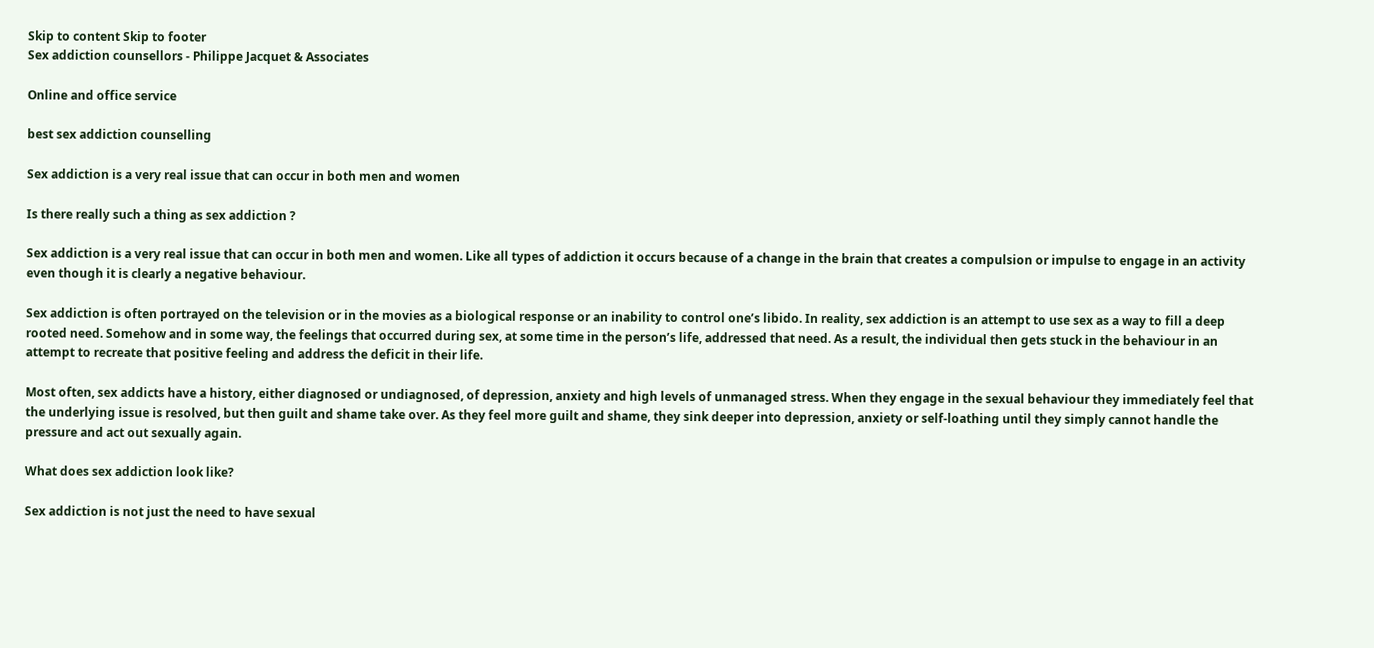Skip to content Skip to footer
Sex addiction counsellors - Philippe Jacquet & Associates

Online and office service

best sex addiction counselling

Sex addiction is a very real issue that can occur in both men and women

Is there really such a thing as sex addiction ?

Sex addiction is a very real issue that can occur in both men and women. Like all types of addiction it occurs because of a change in the brain that creates a compulsion or impulse to engage in an activity even though it is clearly a negative behaviour.

Sex addiction is often portrayed on the television or in the movies as a biological response or an inability to control one’s libido. In reality, sex addiction is an attempt to use sex as a way to fill a deep rooted need. Somehow and in some way, the feelings that occurred during sex, at some time in the person’s life, addressed that need. As a result, the individual then gets stuck in the behaviour in an attempt to recreate that positive feeling and address the deficit in their life.

Most often, sex addicts have a history, either diagnosed or undiagnosed, of depression, anxiety and high levels of unmanaged stress. When they engage in the sexual behaviour they immediately feel that the underlying issue is resolved, but then guilt and shame take over. As they feel more guilt and shame, they sink deeper into depression, anxiety or self-loathing until they simply cannot handle the pressure and act out sexually again.

What does sex addiction look like?

Sex addiction is not just the need to have sexual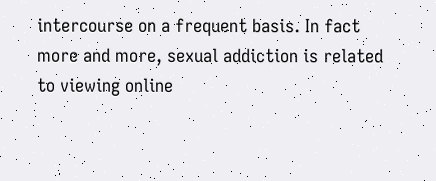intercourse on a frequent basis. In fact more and more, sexual addiction is related to viewing online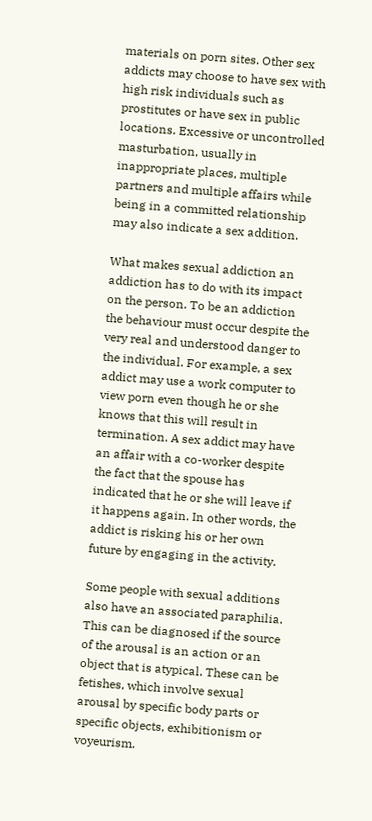materials on porn sites. Other sex addicts may choose to have sex with high risk individuals such as prostitutes or have sex in public locations. Excessive or uncontrolled masturbation, usually in inappropriate places, multiple partners and multiple affairs while being in a committed relationship may also indicate a sex addition.

What makes sexual addiction an addiction has to do with its impact on the person. To be an addiction the behaviour must occur despite the very real and understood danger to the individual. For example, a sex addict may use a work computer to view porn even though he or she knows that this will result in termination. A sex addict may have an affair with a co-worker despite the fact that the spouse has indicated that he or she will leave if it happens again. In other words, the addict is risking his or her own future by engaging in the activity.

Some people with sexual additions also have an associated paraphilia. This can be diagnosed if the source of the arousal is an action or an object that is atypical. These can be fetishes, which involve sexual arousal by specific body parts or specific objects, exhibitionism or voyeurism.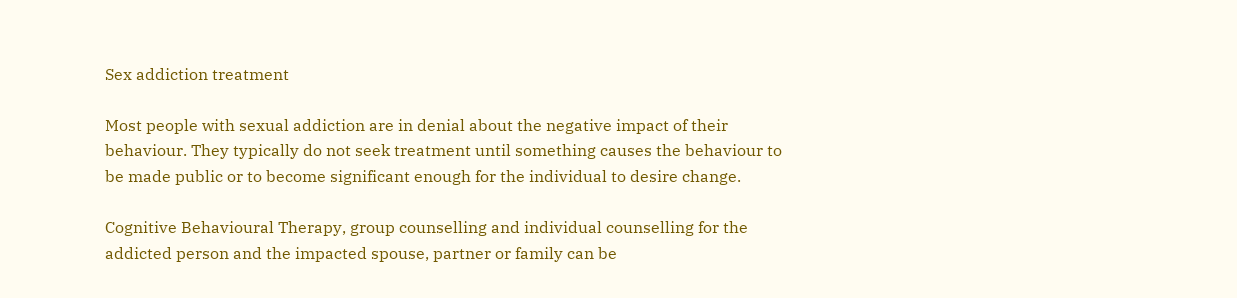Sex addiction treatment

Most people with sexual addiction are in denial about the negative impact of their behaviour. They typically do not seek treatment until something causes the behaviour to be made public or to become significant enough for the individual to desire change.

Cognitive Behavioural Therapy, group counselling and individual counselling for the addicted person and the impacted spouse, partner or family can be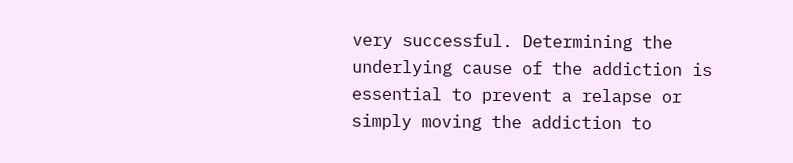very successful. Determining the underlying cause of the addiction is essential to prevent a relapse or simply moving the addiction to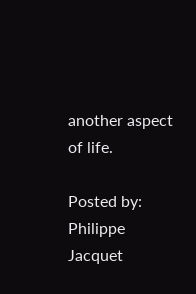another aspect of life.

Posted by: Philippe Jacquet